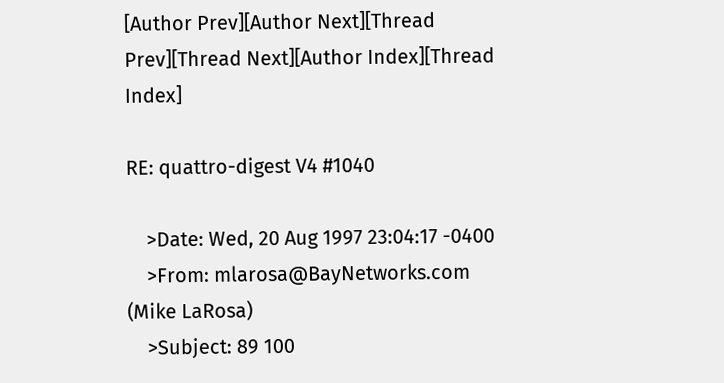[Author Prev][Author Next][Thread Prev][Thread Next][Author Index][Thread Index]

RE: quattro-digest V4 #1040

    >Date: Wed, 20 Aug 1997 23:04:17 -0400
    >From: mlarosa@BayNetworks.com (Mike LaRosa)
    >Subject: 89 100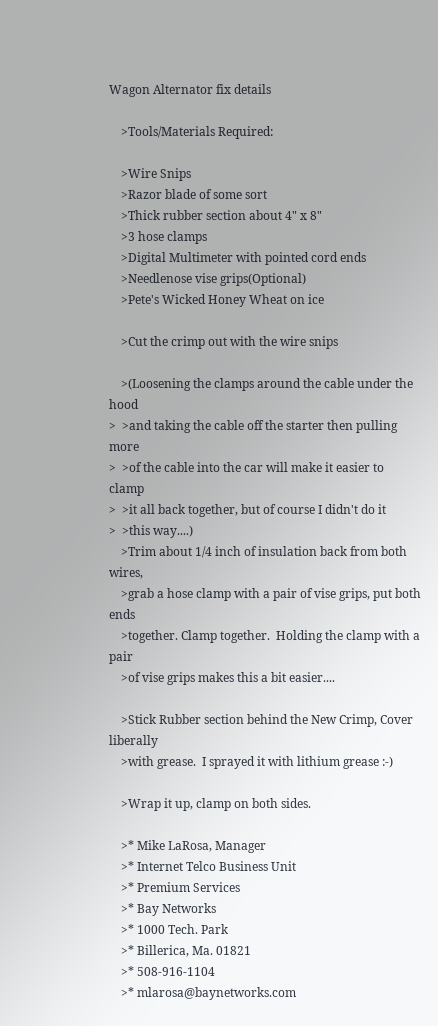Wagon Alternator fix details

    >Tools/Materials Required:

    >Wire Snips
    >Razor blade of some sort
    >Thick rubber section about 4" x 8"
    >3 hose clamps
    >Digital Multimeter with pointed cord ends
    >Needlenose vise grips(Optional)
    >Pete's Wicked Honey Wheat on ice

    >Cut the crimp out with the wire snips

    >(Loosening the clamps around the cable under the hood
>  >and taking the cable off the starter then pulling more
>  >of the cable into the car will make it easier to clamp
>  >it all back together, but of course I didn't do it
>  >this way....)
    >Trim about 1/4 inch of insulation back from both wires,
    >grab a hose clamp with a pair of vise grips, put both ends
    >together. Clamp together.  Holding the clamp with a pair
    >of vise grips makes this a bit easier....

    >Stick Rubber section behind the New Crimp, Cover liberally
    >with grease.  I sprayed it with lithium grease :-)

    >Wrap it up, clamp on both sides.

    >* Mike LaRosa, Manager
    >* Internet Telco Business Unit
    >* Premium Services
    >* Bay Networks
    >* 1000 Tech. Park
    >* Billerica, Ma. 01821
    >* 508-916-1104
    >* mlarosa@baynetworks.com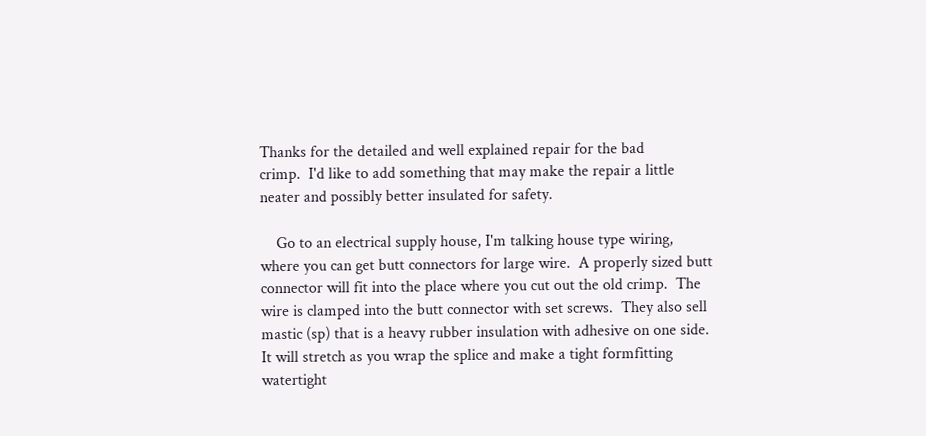Thanks for the detailed and well explained repair for the bad
crimp.  I'd like to add something that may make the repair a little
neater and possibly better insulated for safety.

    Go to an electrical supply house, I'm talking house type wiring,
where you can get butt connectors for large wire.  A properly sized butt
connector will fit into the place where you cut out the old crimp.  The
wire is clamped into the butt connector with set screws.  They also sell
mastic (sp) that is a heavy rubber insulation with adhesive on one side.
It will stretch as you wrap the splice and make a tight formfitting
watertight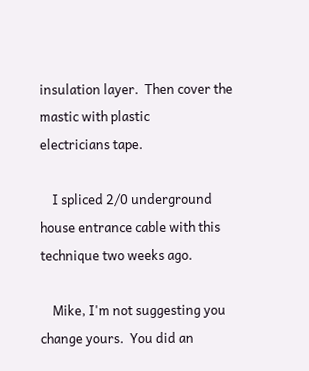insulation layer.  Then cover the mastic with plastic
electricians tape.

    I spliced 2/0 underground house entrance cable with this
technique two weeks ago.

    Mike, I'm not suggesting you change yours.  You did an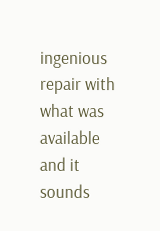ingenious
repair with what was available and it sounds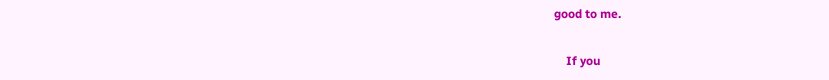good to me.

    If you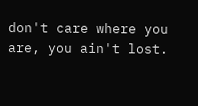don't care where you are, you ain't lost.